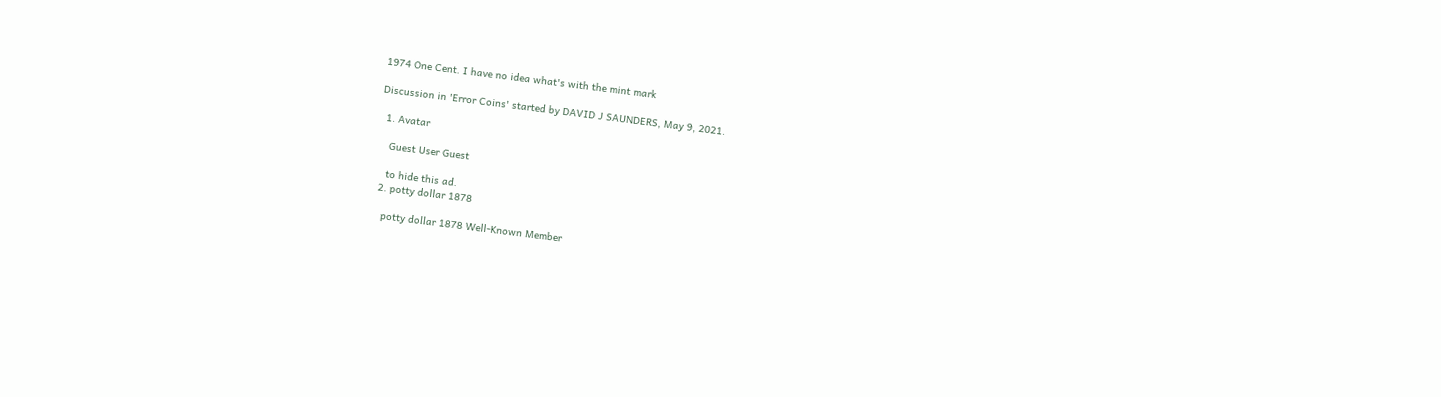1974 One Cent. I have no idea what's with the mint mark

Discussion in 'Error Coins' started by DAVID J SAUNDERS, May 9, 2021.

  1. Avatar

    Guest User Guest

    to hide this ad.
  2. potty dollar 1878

    potty dollar 1878 Well-Known Member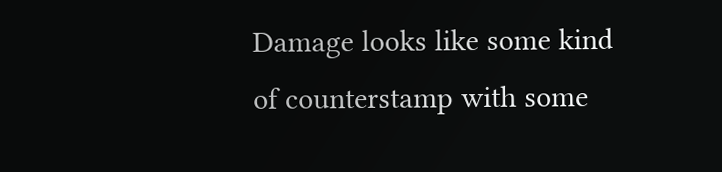Damage looks like some kind of counterstamp with some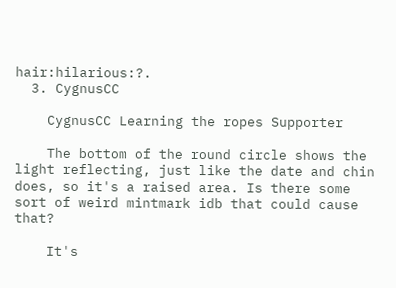hair:hilarious:?.
  3. CygnusCC

    CygnusCC Learning the ropes Supporter

    The bottom of the round circle shows the light reflecting, just like the date and chin does, so it's a raised area. Is there some sort of weird mintmark idb that could cause that?

    It's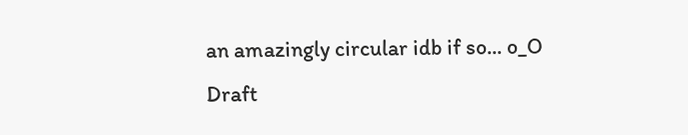an amazingly circular idb if so... o_O
Draft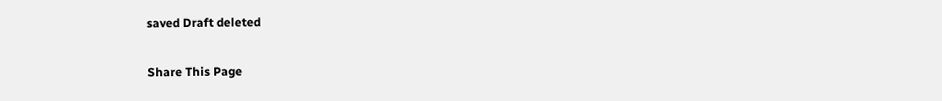saved Draft deleted

Share This Page